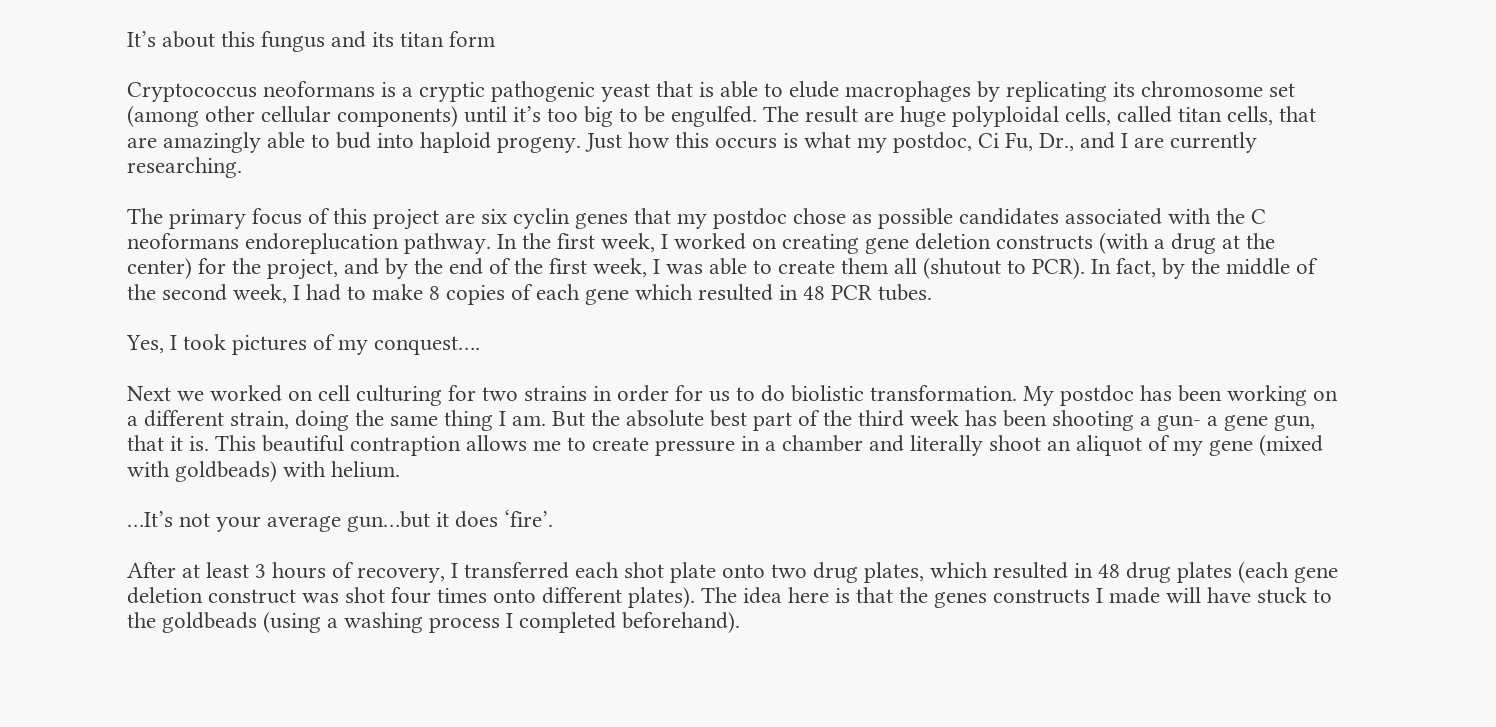It’s about this fungus and its titan form

Cryptococcus neoformans is a cryptic pathogenic yeast that is able to elude macrophages by replicating its chromosome set (among other cellular components) until it’s too big to be engulfed. The result are huge polyploidal cells, called titan cells, that are amazingly able to bud into haploid progeny. Just how this occurs is what my postdoc, Ci Fu, Dr., and I are currently researching.

The primary focus of this project are six cyclin genes that my postdoc chose as possible candidates associated with the C neoformans endoreplucation pathway. In the first week, I worked on creating gene deletion constructs (with a drug at the center) for the project, and by the end of the first week, I was able to create them all (shutout to PCR). In fact, by the middle of the second week, I had to make 8 copies of each gene which resulted in 48 PCR tubes.

Yes, I took pictures of my conquest….

Next we worked on cell culturing for two strains in order for us to do biolistic transformation. My postdoc has been working on a different strain, doing the same thing I am. But the absolute best part of the third week has been shooting a gun- a gene gun, that it is. This beautiful contraption allows me to create pressure in a chamber and literally shoot an aliquot of my gene (mixed with goldbeads) with helium.

…It’s not your average gun…but it does ‘fire’.

After at least 3 hours of recovery, I transferred each shot plate onto two drug plates, which resulted in 48 drug plates (each gene deletion construct was shot four times onto different plates). The idea here is that the genes constructs I made will have stuck to the goldbeads (using a washing process I completed beforehand).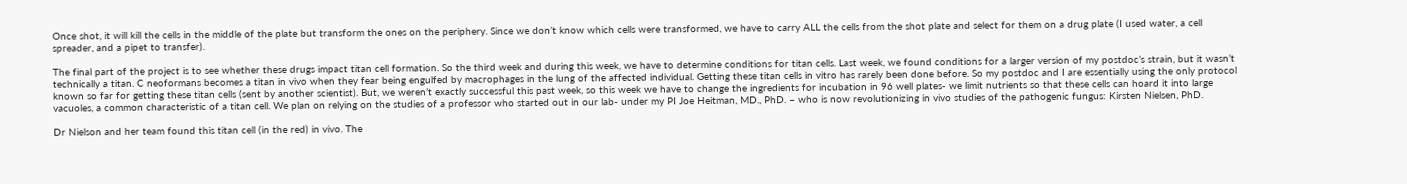Once shot, it will kill the cells in the middle of the plate but transform the ones on the periphery. Since we don’t know which cells were transformed, we have to carry ALL the cells from the shot plate and select for them on a drug plate (I used water, a cell spreader, and a pipet to transfer).

The final part of the project is to see whether these drugs impact titan cell formation. So the third week and during this week, we have to determine conditions for titan cells. Last week, we found conditions for a larger version of my postdoc’s strain, but it wasn’t technically a titan. C neoformans becomes a titan in vivo when they fear being engulfed by macrophages in the lung of the affected individual. Getting these titan cells in vitro has rarely been done before. So my postdoc and I are essentially using the only protocol known so far for getting these titan cells (sent by another scientist). But, we weren’t exactly successful this past week, so this week we have to change the ingredients for incubation in 96 well plates- we limit nutrients so that these cells can hoard it into large vacuoles, a common characteristic of a titan cell. We plan on relying on the studies of a professor who started out in our lab- under my PI Joe Heitman, MD., PhD. – who is now revolutionizing in vivo studies of the pathogenic fungus: Kirsten Nielsen, PhD.

Dr Nielson and her team found this titan cell (in the red) in vivo. The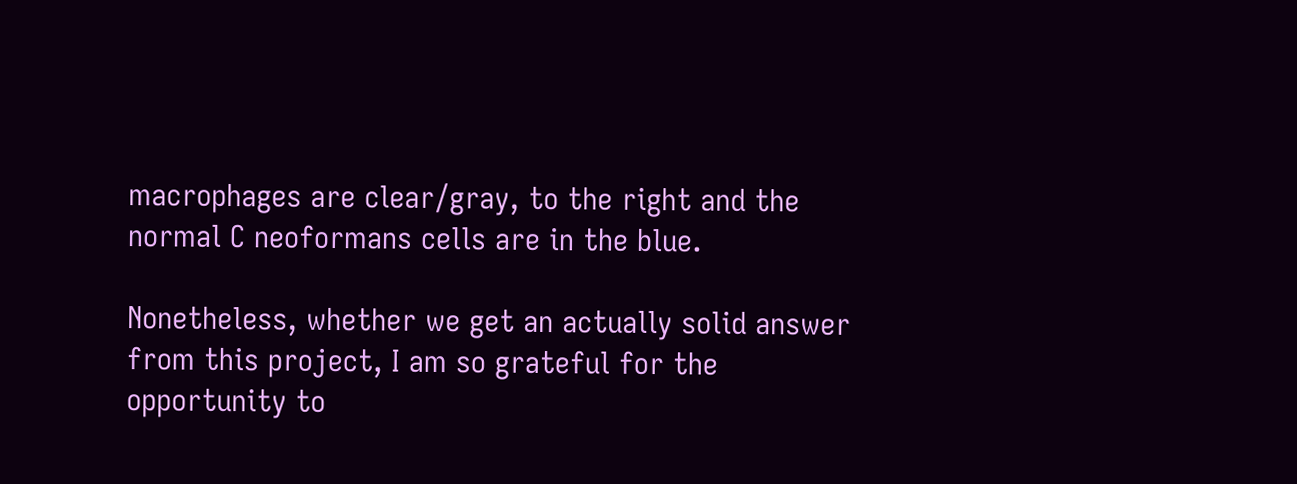macrophages are clear/gray, to the right and the normal C neoformans cells are in the blue.

Nonetheless, whether we get an actually solid answer from this project, I am so grateful for the opportunity to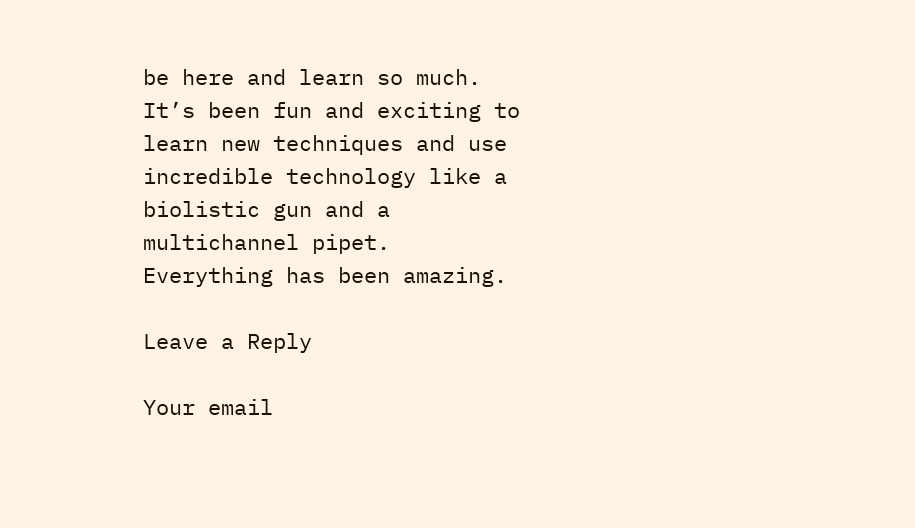be here and learn so much. It’s been fun and exciting to learn new techniques and use incredible technology like a biolistic gun and a multichannel pipet. Everything has been amazing.

Leave a Reply

Your email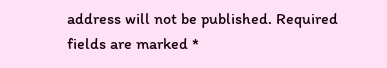address will not be published. Required fields are marked *